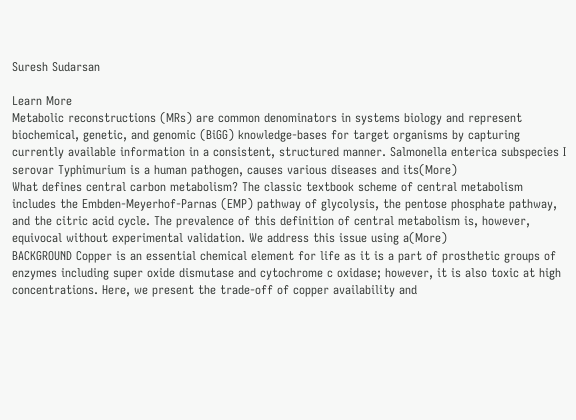Suresh Sudarsan

Learn More
Metabolic reconstructions (MRs) are common denominators in systems biology and represent biochemical, genetic, and genomic (BiGG) knowledge-bases for target organisms by capturing currently available information in a consistent, structured manner. Salmonella enterica subspecies I serovar Typhimurium is a human pathogen, causes various diseases and its(More)
What defines central carbon metabolism? The classic textbook scheme of central metabolism includes the Embden-Meyerhof-Parnas (EMP) pathway of glycolysis, the pentose phosphate pathway, and the citric acid cycle. The prevalence of this definition of central metabolism is, however, equivocal without experimental validation. We address this issue using a(More)
BACKGROUND Copper is an essential chemical element for life as it is a part of prosthetic groups of enzymes including super oxide dismutase and cytochrome c oxidase; however, it is also toxic at high concentrations. Here, we present the trade-off of copper availability and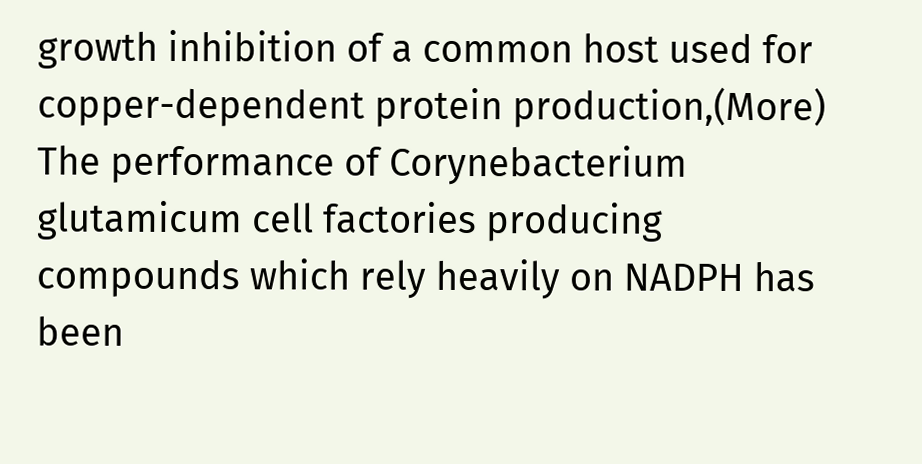growth inhibition of a common host used for copper-dependent protein production,(More)
The performance of Corynebacterium glutamicum cell factories producing compounds which rely heavily on NADPH has been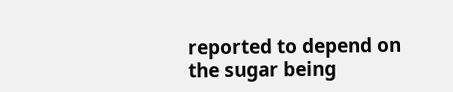reported to depend on the sugar being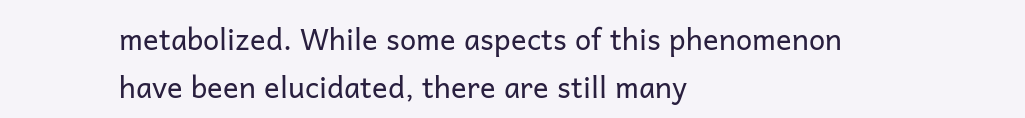metabolized. While some aspects of this phenomenon have been elucidated, there are still many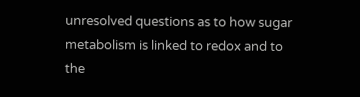unresolved questions as to how sugar metabolism is linked to redox and to the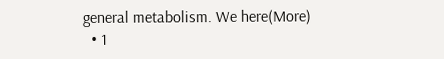general metabolism. We here(More)
  • 1